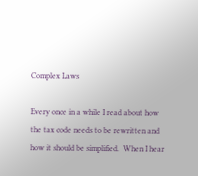Complex Laws

Every once in a while I read about how the tax code needs to be rewritten and how it should be simplified.  When I hear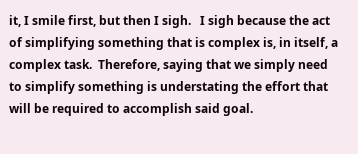it, I smile first, but then I sigh.   I sigh because the act of simplifying something that is complex is, in itself, a complex task.  Therefore, saying that we simply need to simplify something is understating the effort that will be required to accomplish said goal.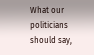What our politicians should say,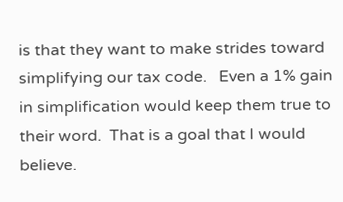is that they want to make strides toward simplifying our tax code.   Even a 1% gain in simplification would keep them true to their word.  That is a goal that I would believe.